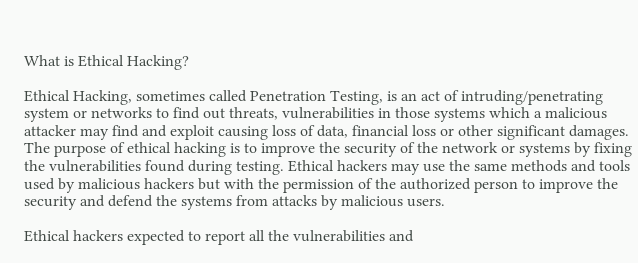What is Ethical Hacking?

Ethical Hacking, sometimes called Penetration Testing, is an act of intruding/penetrating system or networks to find out threats, vulnerabilities in those systems which a malicious attacker may find and exploit causing loss of data, financial loss or other significant damages. The purpose of ethical hacking is to improve the security of the network or systems by fixing the vulnerabilities found during testing. Ethical hackers may use the same methods and tools used by malicious hackers but with the permission of the authorized person to improve the security and defend the systems from attacks by malicious users.

Ethical hackers expected to report all the vulnerabilities and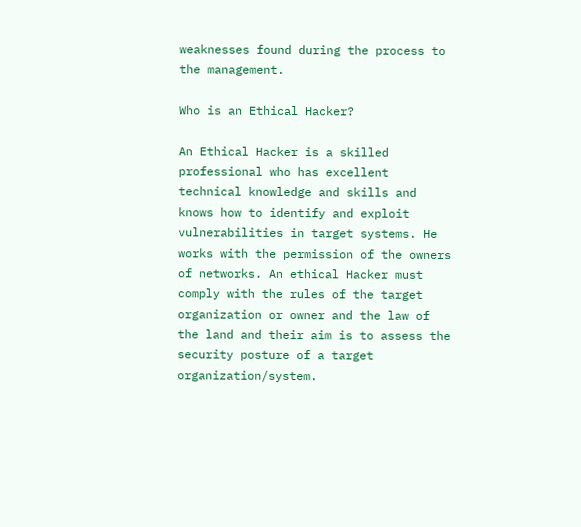weaknesses found during the process to the management.

Who is an Ethical Hacker?

An Ethical Hacker is a skilled professional who has excellent technical knowledge and skills and knows how to identify and exploit vulnerabilities in target systems. He works with the permission of the owners of networks. An ethical Hacker must comply with the rules of the target organization or owner and the law of the land and their aim is to assess the security posture of a target organization/system.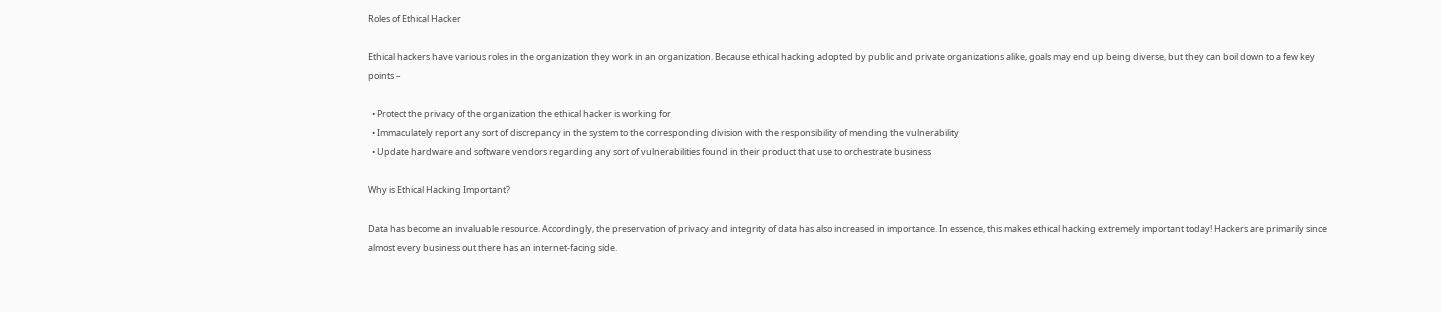Roles of Ethical Hacker

Ethical hackers have various roles in the organization they work in an organization. Because ethical hacking adopted by public and private organizations alike, goals may end up being diverse, but they can boil down to a few key points –

  • Protect the privacy of the organization the ethical hacker is working for
  • Immaculately report any sort of discrepancy in the system to the corresponding division with the responsibility of mending the vulnerability
  • Update hardware and software vendors regarding any sort of vulnerabilities found in their product that use to orchestrate business

Why is Ethical Hacking Important?

Data has become an invaluable resource. Accordingly, the preservation of privacy and integrity of data has also increased in importance. In essence, this makes ethical hacking extremely important today! Hackers are primarily since almost every business out there has an internet-facing side.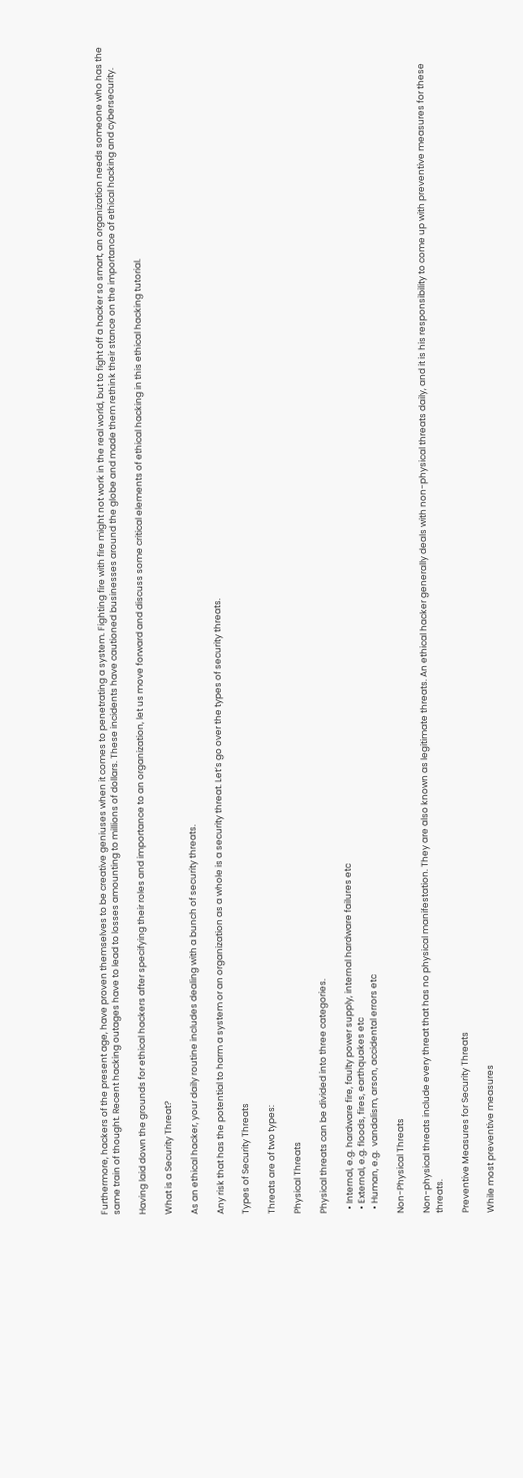Furthermore, hackers of the present age, have proven themselves to be creative geniuses when it comes to penetrating a system. Fighting fire with fire might not work in the real world, but to fight off a hacker so smart, an organization needs someone who has the same train of thought. Recent hacking outages have to lead to losses amounting to millions of dollars. These incidents have cautioned businesses around the globe and made them rethink their stance on the importance of ethical hacking and cybersecurity.

Having laid down the grounds for ethical hackers after specifying their roles and importance to an organization, let us move forward and discuss some critical elements of ethical hacking in this ethical hacking tutorial.

What is a Security Threat?

As an ethical hacker, your daily routine includes dealing with a bunch of security threats.

Any risk that has the potential to harm a system or an organization as a whole is a security threat. Let’s go over the types of security threats.

Types of Security Threats

Threats are of two types:

Physical Threats

Physical threats can be divided into three categories.

  • Internal, e.g. hardware fire, faulty power supply, internal hardware failures etc
  • External, e.g. floods, fires, earthquakes etc
  • Human, e.g.  vandalism, arson, accidental errors etc

Non-Physical Threats

Non-physical threats include every threat that has no physical manifestation. They are also known as legitimate threats. An ethical hacker generally deals with non-physical threats daily, and it is his responsibility to come up with preventive measures for these threats.

Preventive Measures for Security Threats

While most preventive measures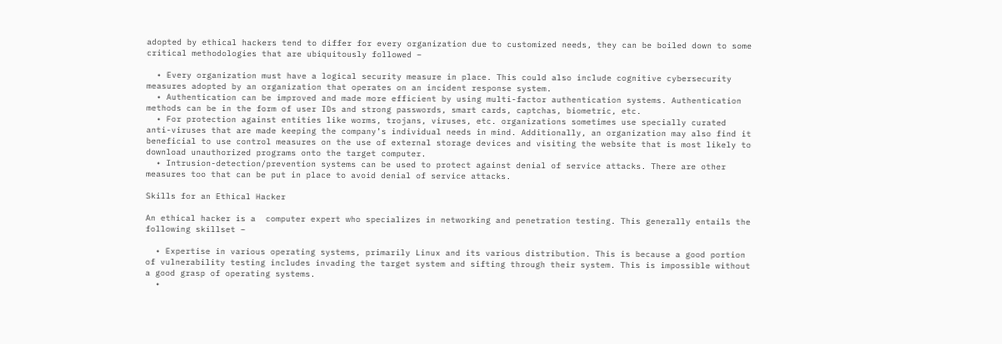adopted by ethical hackers tend to differ for every organization due to customized needs, they can be boiled down to some critical methodologies that are ubiquitously followed –

  • Every organization must have a logical security measure in place. This could also include cognitive cybersecurity measures adopted by an organization that operates on an incident response system.
  • Authentication can be improved and made more efficient by using multi-factor authentication systems. Authentication methods can be in the form of user IDs and strong passwords, smart cards, captchas, biometric, etc.
  • For protection against entities like worms, trojans, viruses, etc. organizations sometimes use specially curated anti-viruses that are made keeping the company’s individual needs in mind. Additionally, an organization may also find it beneficial to use control measures on the use of external storage devices and visiting the website that is most likely to download unauthorized programs onto the target computer.
  • Intrusion-detection/prevention systems can be used to protect against denial of service attacks. There are other measures too that can be put in place to avoid denial of service attacks.

Skills for an Ethical Hacker

An ethical hacker is a  computer expert who specializes in networking and penetration testing. This generally entails the following skillset –

  • Expertise in various operating systems, primarily Linux and its various distribution. This is because a good portion of vulnerability testing includes invading the target system and sifting through their system. This is impossible without a good grasp of operating systems.
  •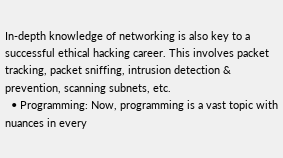In-depth knowledge of networking is also key to a successful ethical hacking career. This involves packet tracking, packet sniffing, intrusion detection & prevention, scanning subnets, etc.
  • Programming: Now, programming is a vast topic with nuances in every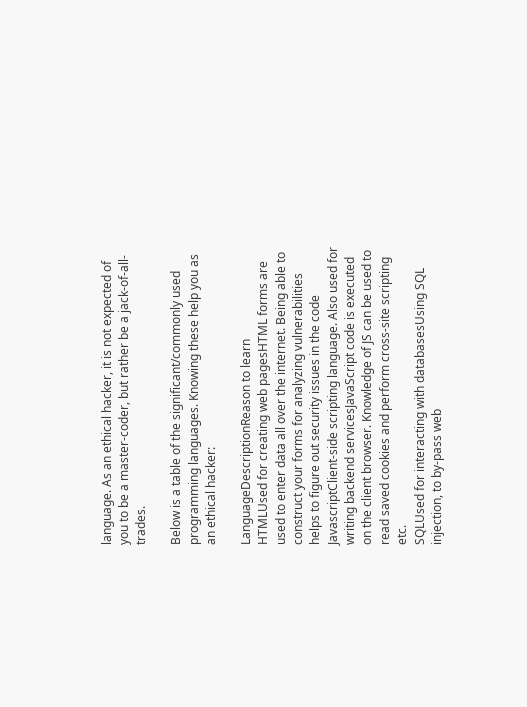language. As an ethical hacker, it is not expected of you to be a master-coder, but rather be a jack-of-all-trades.

Below is a table of the significant/commonly used programming languages. Knowing these help you as an ethical hacker:

LanguageDescriptionReason to learn
HTMLUsed for creating web pagesHTML forms are used to enter data all over the internet. Being able to construct your forms for analyzing vulnerabilities helps to figure out security issues in the code
JavascriptClient-side scripting language. Also used for writing backend servicesJavaScript code is executed on the client browser. Knowledge of JS can be used to read saved cookies and perform cross-site scripting etc.
SQLUsed for interacting with databasesUsing SQL injection, to by-pass web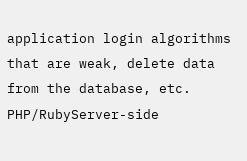application login algorithms that are weak, delete data from the database, etc.
PHP/RubyServer-side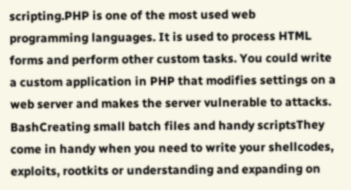scripting.PHP is one of the most used web programming languages. It is used to process HTML forms and perform other custom tasks. You could write a custom application in PHP that modifies settings on a web server and makes the server vulnerable to attacks.
BashCreating small batch files and handy scriptsThey come in handy when you need to write your shellcodes, exploits, rootkits or understanding and expanding on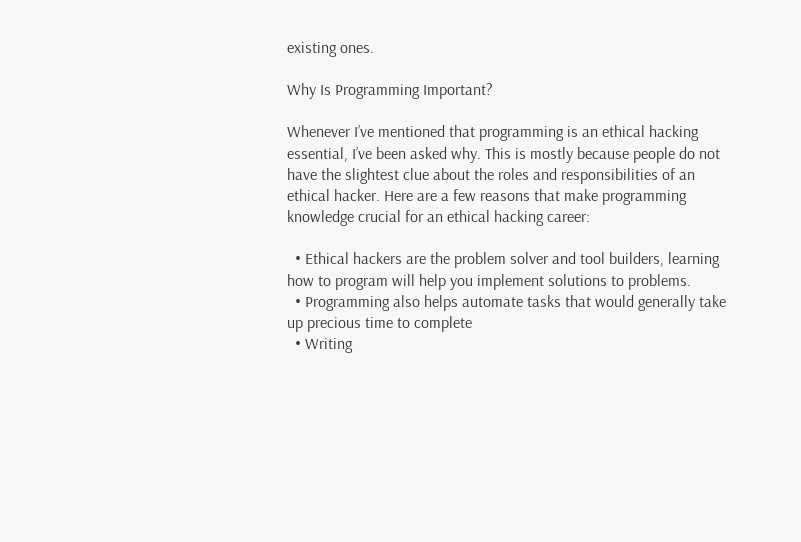existing ones.

Why Is Programming Important?

Whenever I’ve mentioned that programming is an ethical hacking essential, I’ve been asked why. This is mostly because people do not have the slightest clue about the roles and responsibilities of an ethical hacker. Here are a few reasons that make programming  knowledge crucial for an ethical hacking career:

  • Ethical hackers are the problem solver and tool builders, learning how to program will help you implement solutions to problems.
  • Programming also helps automate tasks that would generally take up precious time to complete
  • Writing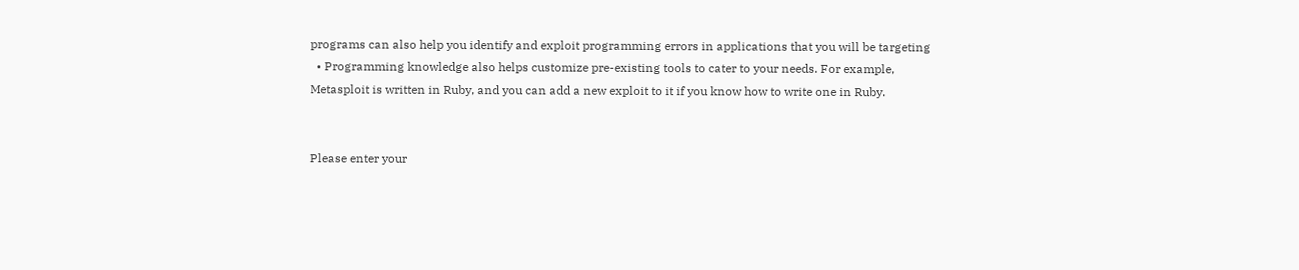programs can also help you identify and exploit programming errors in applications that you will be targeting
  • Programming knowledge also helps customize pre-existing tools to cater to your needs. For example, Metasploit is written in Ruby, and you can add a new exploit to it if you know how to write one in Ruby.


Please enter your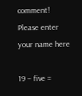comment!
Please enter your name here

19 − five =